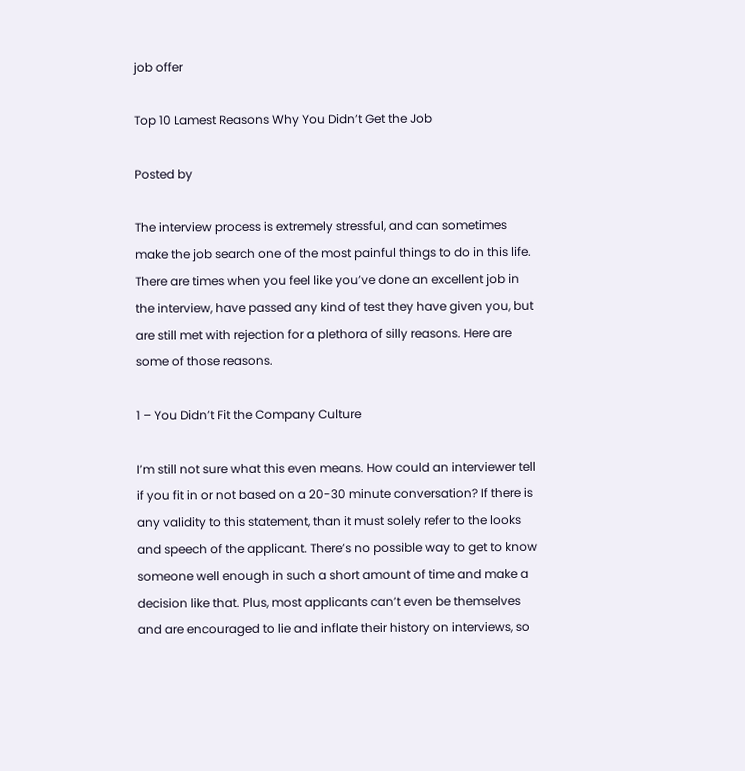job offer

Top 10 Lamest Reasons Why You Didn’t Get the Job

Posted by

The interview process is extremely stressful, and can sometimes make the job search one of the most painful things to do in this life. There are times when you feel like you’ve done an excellent job in the interview, have passed any kind of test they have given you, but are still met with rejection for a plethora of silly reasons. Here are some of those reasons.

1 – You Didn’t Fit the Company Culture

I’m still not sure what this even means. How could an interviewer tell if you fit in or not based on a 20-30 minute conversation? If there is any validity to this statement, than it must solely refer to the looks and speech of the applicant. There’s no possible way to get to know someone well enough in such a short amount of time and make a decision like that. Plus, most applicants can’t even be themselves and are encouraged to lie and inflate their history on interviews, so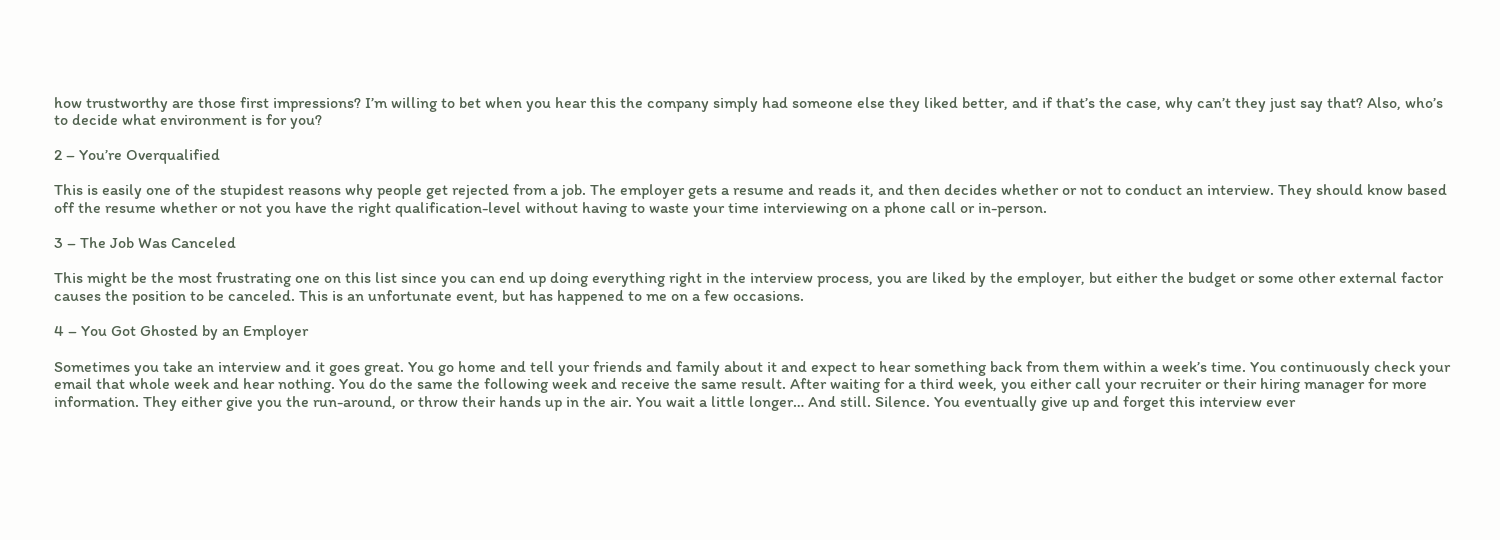how trustworthy are those first impressions? I’m willing to bet when you hear this the company simply had someone else they liked better, and if that’s the case, why can’t they just say that? Also, who’s to decide what environment is for you?

2 – You’re Overqualified

This is easily one of the stupidest reasons why people get rejected from a job. The employer gets a resume and reads it, and then decides whether or not to conduct an interview. They should know based off the resume whether or not you have the right qualification-level without having to waste your time interviewing on a phone call or in-person.

3 – The Job Was Canceled

This might be the most frustrating one on this list since you can end up doing everything right in the interview process, you are liked by the employer, but either the budget or some other external factor causes the position to be canceled. This is an unfortunate event, but has happened to me on a few occasions.

4 – You Got Ghosted by an Employer

Sometimes you take an interview and it goes great. You go home and tell your friends and family about it and expect to hear something back from them within a week’s time. You continuously check your email that whole week and hear nothing. You do the same the following week and receive the same result. After waiting for a third week, you either call your recruiter or their hiring manager for more information. They either give you the run-around, or throw their hands up in the air. You wait a little longer… And still. Silence. You eventually give up and forget this interview ever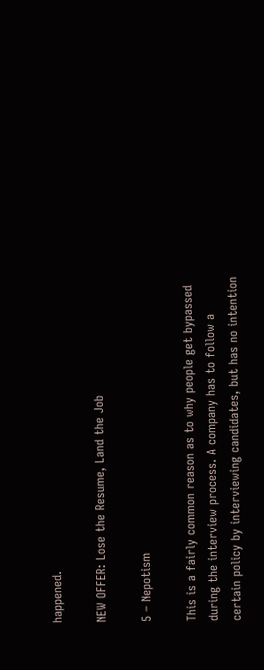happened.

NEW OFFER: Lose the Resume, Land the Job

5 – Nepotism

This is a fairly common reason as to why people get bypassed during the interview process. A company has to follow a certain policy by interviewing candidates, but has no intention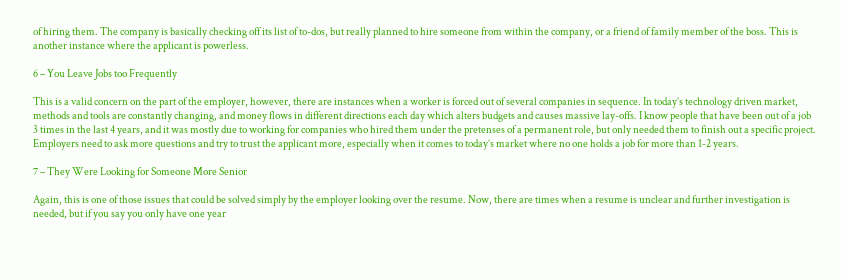of hiring them. The company is basically checking off its list of to-dos, but really planned to hire someone from within the company, or a friend of family member of the boss. This is another instance where the applicant is powerless.

6 – You Leave Jobs too Frequently

This is a valid concern on the part of the employer, however, there are instances when a worker is forced out of several companies in sequence. In today’s technology driven market, methods and tools are constantly changing, and money flows in different directions each day which alters budgets and causes massive lay-offs. I know people that have been out of a job 3 times in the last 4 years, and it was mostly due to working for companies who hired them under the pretenses of a permanent role, but only needed them to finish out a specific project. Employers need to ask more questions and try to trust the applicant more, especially when it comes to today’s market where no one holds a job for more than 1-2 years.

7 – They Were Looking for Someone More Senior

Again, this is one of those issues that could be solved simply by the employer looking over the resume. Now, there are times when a resume is unclear and further investigation is needed, but if you say you only have one year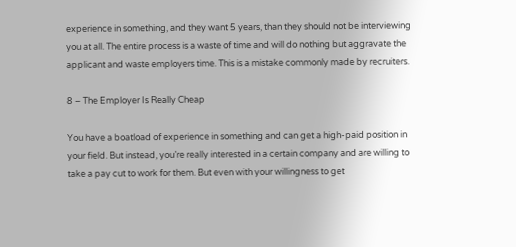experience in something, and they want 5 years, than they should not be interviewing you at all. The entire process is a waste of time and will do nothing but aggravate the applicant and waste employers time. This is a mistake commonly made by recruiters.

8 – The Employer Is Really Cheap

You have a boatload of experience in something and can get a high-paid position in your field. But instead, you’re really interested in a certain company and are willing to take a pay cut to work for them. But even with your willingness to get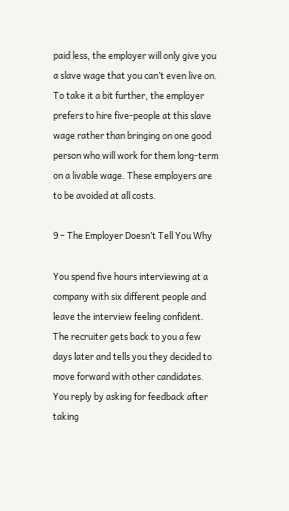paid less, the employer will only give you a slave wage that you can’t even live on. To take it a bit further, the employer prefers to hire five-people at this slave wage rather than bringing on one good person who will work for them long-term on a livable wage. These employers are to be avoided at all costs.

9 – The Employer Doesn’t Tell You Why

You spend five hours interviewing at a company with six different people and leave the interview feeling confident. The recruiter gets back to you a few days later and tells you they decided to move forward with other candidates. You reply by asking for feedback after taking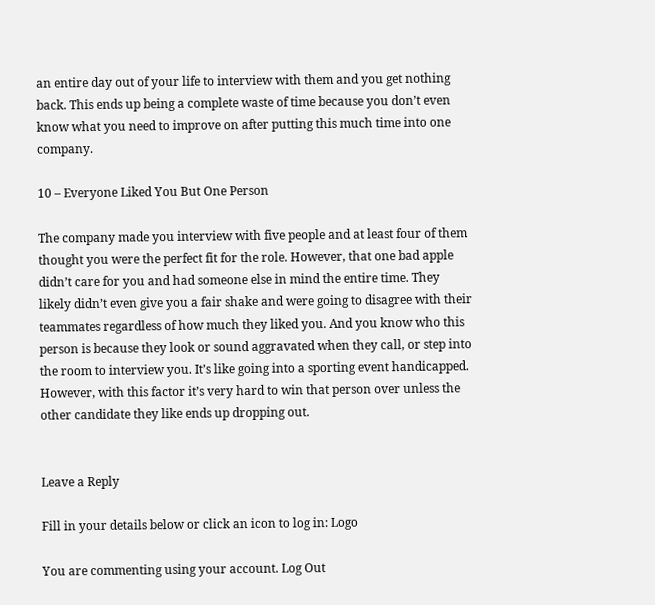an entire day out of your life to interview with them and you get nothing back. This ends up being a complete waste of time because you don’t even know what you need to improve on after putting this much time into one company.

10 – Everyone Liked You But One Person

The company made you interview with five people and at least four of them thought you were the perfect fit for the role. However, that one bad apple didn’t care for you and had someone else in mind the entire time. They likely didn’t even give you a fair shake and were going to disagree with their teammates regardless of how much they liked you. And you know who this person is because they look or sound aggravated when they call, or step into the room to interview you. It’s like going into a sporting event handicapped. However, with this factor it’s very hard to win that person over unless the other candidate they like ends up dropping out.


Leave a Reply

Fill in your details below or click an icon to log in: Logo

You are commenting using your account. Log Out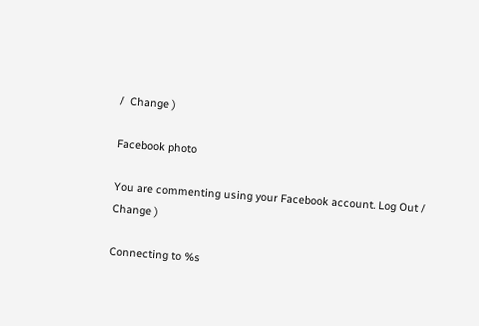/  Change )

Facebook photo

You are commenting using your Facebook account. Log Out /  Change )

Connecting to %s